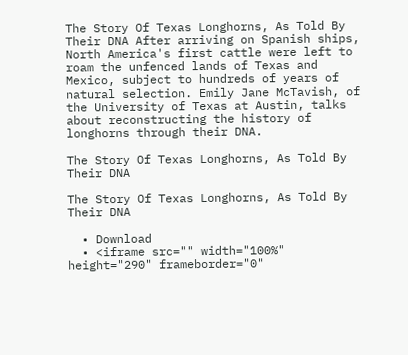The Story Of Texas Longhorns, As Told By Their DNA After arriving on Spanish ships, North America's first cattle were left to roam the unfenced lands of Texas and Mexico, subject to hundreds of years of natural selection. Emily Jane McTavish, of the University of Texas at Austin, talks about reconstructing the history of longhorns through their DNA.

The Story Of Texas Longhorns, As Told By Their DNA

The Story Of Texas Longhorns, As Told By Their DNA

  • Download
  • <iframe src="" width="100%" height="290" frameborder="0"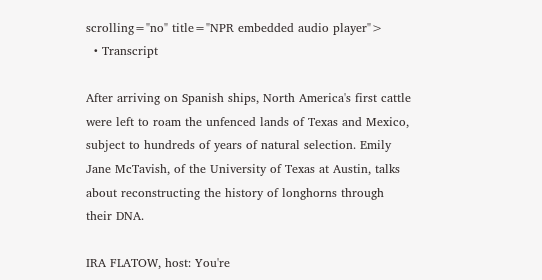scrolling="no" title="NPR embedded audio player">
  • Transcript

After arriving on Spanish ships, North America's first cattle were left to roam the unfenced lands of Texas and Mexico, subject to hundreds of years of natural selection. Emily Jane McTavish, of the University of Texas at Austin, talks about reconstructing the history of longhorns through their DNA.

IRA FLATOW, host: You're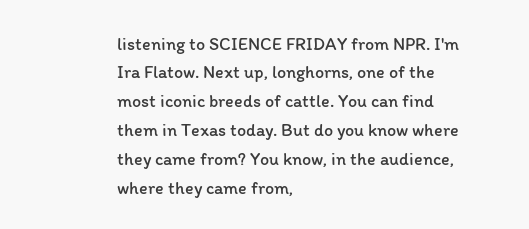listening to SCIENCE FRIDAY from NPR. I'm Ira Flatow. Next up, longhorns, one of the most iconic breeds of cattle. You can find them in Texas today. But do you know where they came from? You know, in the audience, where they came from,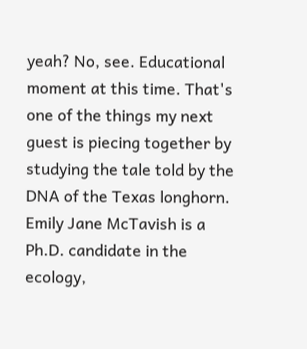yeah? No, see. Educational moment at this time. That's one of the things my next guest is piecing together by studying the tale told by the DNA of the Texas longhorn. Emily Jane McTavish is a Ph.D. candidate in the ecology,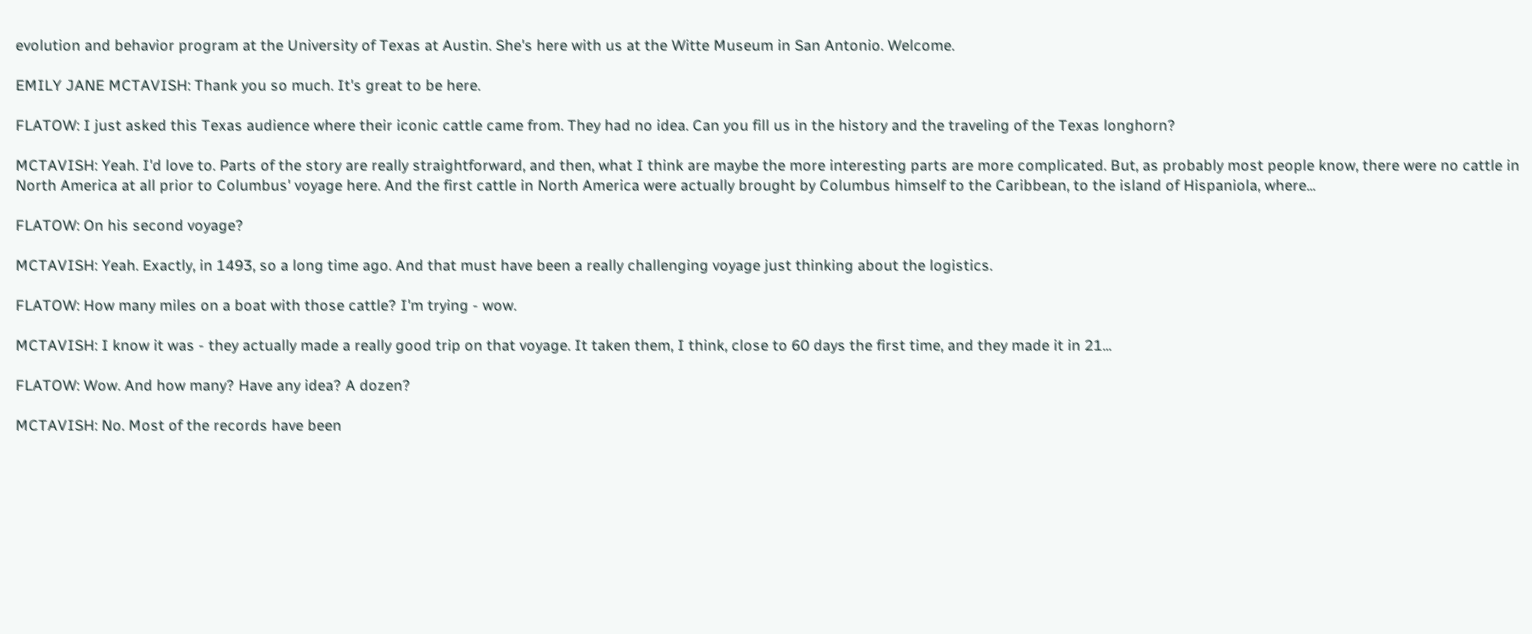evolution and behavior program at the University of Texas at Austin. She's here with us at the Witte Museum in San Antonio. Welcome.

EMILY JANE MCTAVISH: Thank you so much. It's great to be here.

FLATOW: I just asked this Texas audience where their iconic cattle came from. They had no idea. Can you fill us in the history and the traveling of the Texas longhorn?

MCTAVISH: Yeah. I'd love to. Parts of the story are really straightforward, and then, what I think are maybe the more interesting parts are more complicated. But, as probably most people know, there were no cattle in North America at all prior to Columbus' voyage here. And the first cattle in North America were actually brought by Columbus himself to the Caribbean, to the island of Hispaniola, where...

FLATOW: On his second voyage?

MCTAVISH: Yeah. Exactly, in 1493, so a long time ago. And that must have been a really challenging voyage just thinking about the logistics.

FLATOW: How many miles on a boat with those cattle? I'm trying - wow.

MCTAVISH: I know it was - they actually made a really good trip on that voyage. It taken them, I think, close to 60 days the first time, and they made it in 21...

FLATOW: Wow. And how many? Have any idea? A dozen?

MCTAVISH: No. Most of the records have been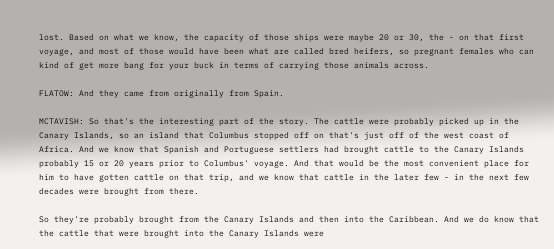lost. Based on what we know, the capacity of those ships were maybe 20 or 30, the - on that first voyage, and most of those would have been what are called bred heifers, so pregnant females who can kind of get more bang for your buck in terms of carrying those animals across.

FLATOW: And they came from originally from Spain.

MCTAVISH: So that's the interesting part of the story. The cattle were probably picked up in the Canary Islands, so an island that Columbus stopped off on that's just off of the west coast of Africa. And we know that Spanish and Portuguese settlers had brought cattle to the Canary Islands probably 15 or 20 years prior to Columbus' voyage. And that would be the most convenient place for him to have gotten cattle on that trip, and we know that cattle in the later few - in the next few decades were brought from there.

So they're probably brought from the Canary Islands and then into the Caribbean. And we do know that the cattle that were brought into the Canary Islands were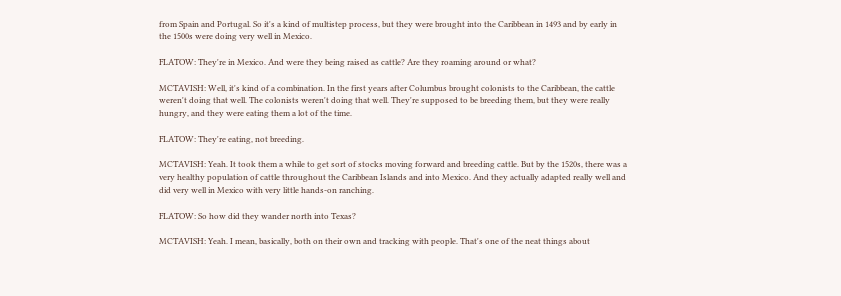from Spain and Portugal. So it's a kind of multistep process, but they were brought into the Caribbean in 1493 and by early in the 1500s were doing very well in Mexico.

FLATOW: They're in Mexico. And were they being raised as cattle? Are they roaming around or what?

MCTAVISH: Well, it's kind of a combination. In the first years after Columbus brought colonists to the Caribbean, the cattle weren't doing that well. The colonists weren't doing that well. They're supposed to be breeding them, but they were really hungry, and they were eating them a lot of the time.

FLATOW: They're eating, not breeding.

MCTAVISH: Yeah. It took them a while to get sort of stocks moving forward and breeding cattle. But by the 1520s, there was a very healthy population of cattle throughout the Caribbean Islands and into Mexico. And they actually adapted really well and did very well in Mexico with very little hands-on ranching.

FLATOW: So how did they wander north into Texas?

MCTAVISH: Yeah. I mean, basically, both on their own and tracking with people. That's one of the neat things about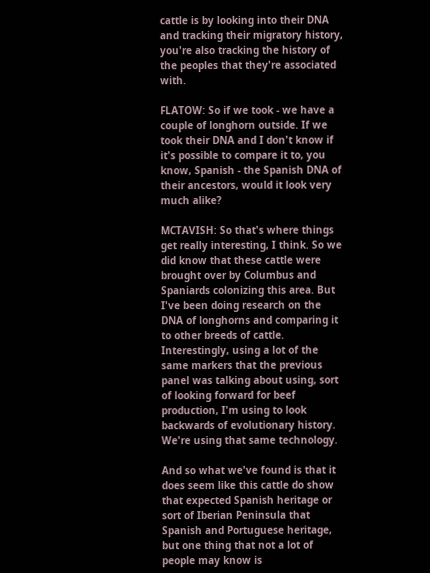cattle is by looking into their DNA and tracking their migratory history, you're also tracking the history of the peoples that they're associated with.

FLATOW: So if we took - we have a couple of longhorn outside. If we took their DNA and I don't know if it's possible to compare it to, you know, Spanish - the Spanish DNA of their ancestors, would it look very much alike?

MCTAVISH: So that's where things get really interesting, I think. So we did know that these cattle were brought over by Columbus and Spaniards colonizing this area. But I've been doing research on the DNA of longhorns and comparing it to other breeds of cattle. Interestingly, using a lot of the same markers that the previous panel was talking about using, sort of looking forward for beef production, I'm using to look backwards of evolutionary history. We're using that same technology.

And so what we've found is that it does seem like this cattle do show that expected Spanish heritage or sort of Iberian Peninsula that Spanish and Portuguese heritage, but one thing that not a lot of people may know is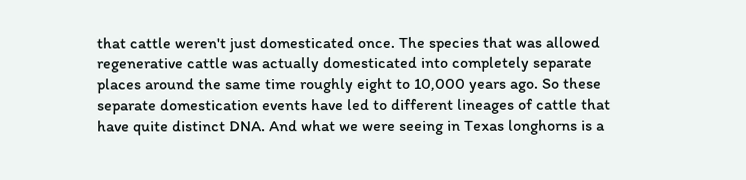that cattle weren't just domesticated once. The species that was allowed regenerative cattle was actually domesticated into completely separate places around the same time roughly eight to 10,000 years ago. So these separate domestication events have led to different lineages of cattle that have quite distinct DNA. And what we were seeing in Texas longhorns is a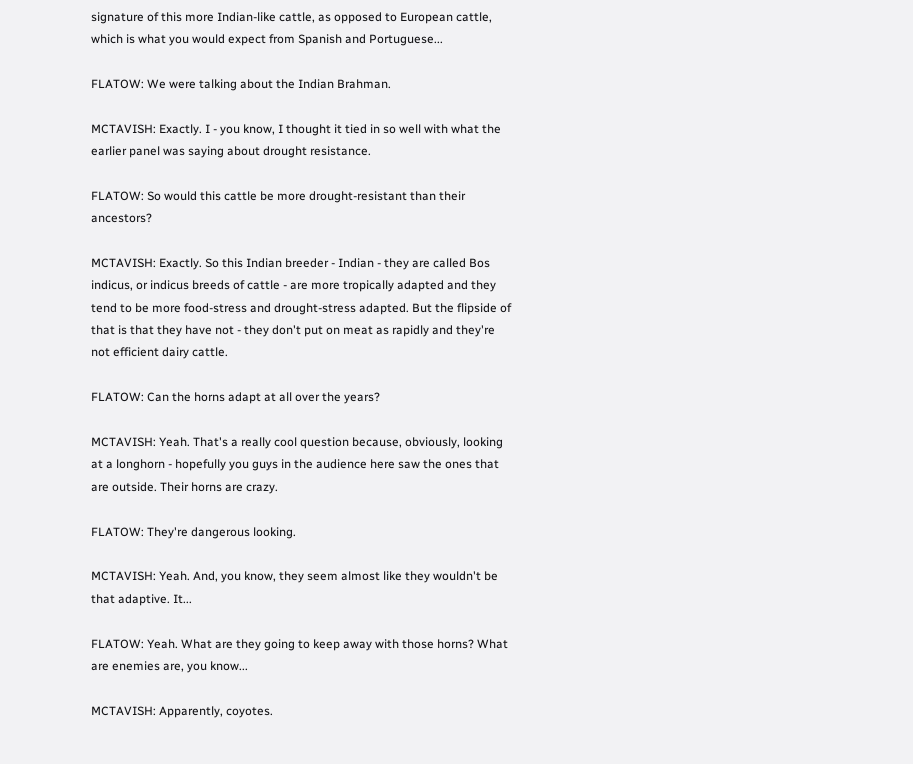signature of this more Indian-like cattle, as opposed to European cattle, which is what you would expect from Spanish and Portuguese...

FLATOW: We were talking about the Indian Brahman.

MCTAVISH: Exactly. I - you know, I thought it tied in so well with what the earlier panel was saying about drought resistance.

FLATOW: So would this cattle be more drought-resistant than their ancestors?

MCTAVISH: Exactly. So this Indian breeder - Indian - they are called Bos indicus, or indicus breeds of cattle - are more tropically adapted and they tend to be more food-stress and drought-stress adapted. But the flipside of that is that they have not - they don't put on meat as rapidly and they're not efficient dairy cattle.

FLATOW: Can the horns adapt at all over the years?

MCTAVISH: Yeah. That's a really cool question because, obviously, looking at a longhorn - hopefully you guys in the audience here saw the ones that are outside. Their horns are crazy.

FLATOW: They're dangerous looking.

MCTAVISH: Yeah. And, you know, they seem almost like they wouldn't be that adaptive. It...

FLATOW: Yeah. What are they going to keep away with those horns? What are enemies are, you know...

MCTAVISH: Apparently, coyotes.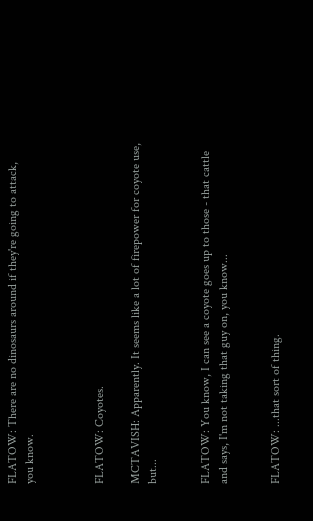FLATOW: There are no dinosaurs around if they're going to attack, you know.



FLATOW: Coyotes.

MCTAVISH: Apparently. It seems like a lot of firepower for coyote use, but...


FLATOW: You know, I can see a coyote goes up to those - that cattle and says, I'm not taking that guy on, you know...


FLATOW: ...that sort of thing.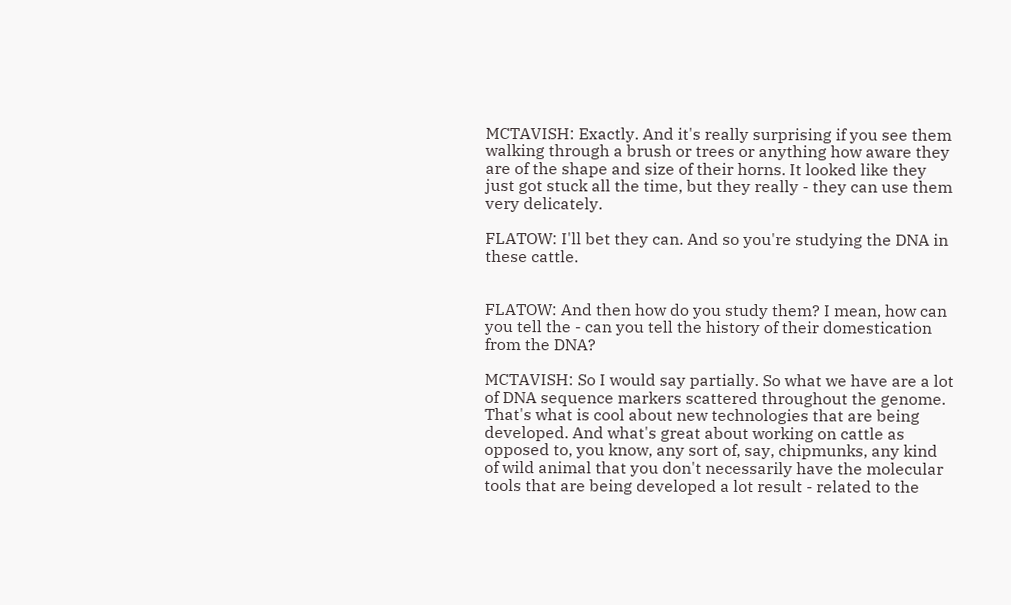MCTAVISH: Exactly. And it's really surprising if you see them walking through a brush or trees or anything how aware they are of the shape and size of their horns. It looked like they just got stuck all the time, but they really - they can use them very delicately.

FLATOW: I'll bet they can. And so you're studying the DNA in these cattle.


FLATOW: And then how do you study them? I mean, how can you tell the - can you tell the history of their domestication from the DNA?

MCTAVISH: So I would say partially. So what we have are a lot of DNA sequence markers scattered throughout the genome. That's what is cool about new technologies that are being developed. And what's great about working on cattle as opposed to, you know, any sort of, say, chipmunks, any kind of wild animal that you don't necessarily have the molecular tools that are being developed a lot result - related to the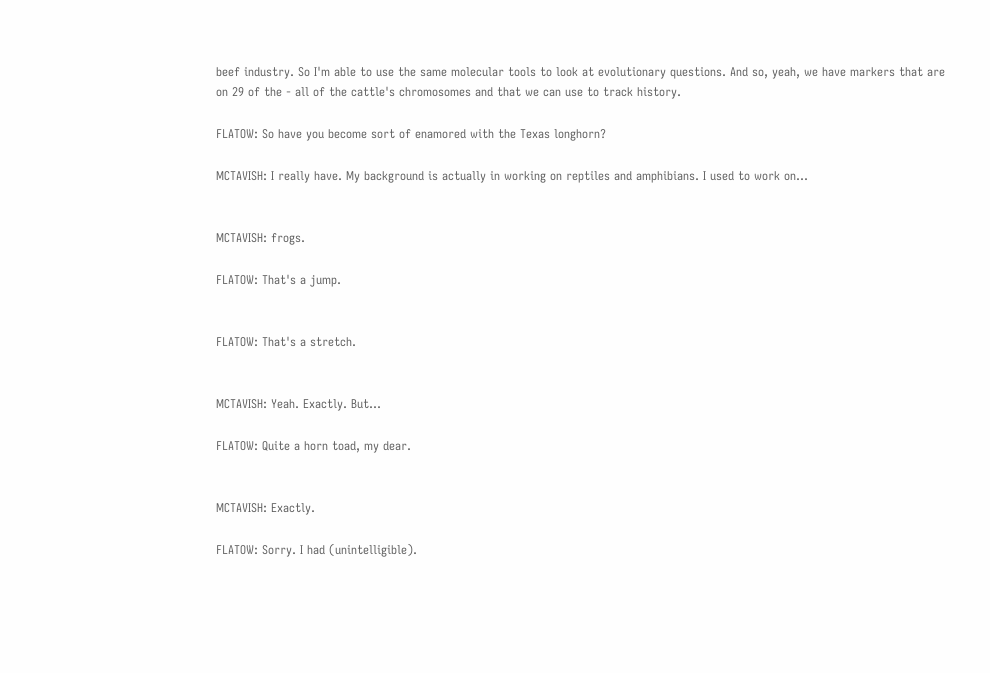beef industry. So I'm able to use the same molecular tools to look at evolutionary questions. And so, yeah, we have markers that are on 29 of the - all of the cattle's chromosomes and that we can use to track history.

FLATOW: So have you become sort of enamored with the Texas longhorn?

MCTAVISH: I really have. My background is actually in working on reptiles and amphibians. I used to work on...


MCTAVISH: frogs.

FLATOW: That's a jump.


FLATOW: That's a stretch.


MCTAVISH: Yeah. Exactly. But...

FLATOW: Quite a horn toad, my dear.


MCTAVISH: Exactly.

FLATOW: Sorry. I had (unintelligible).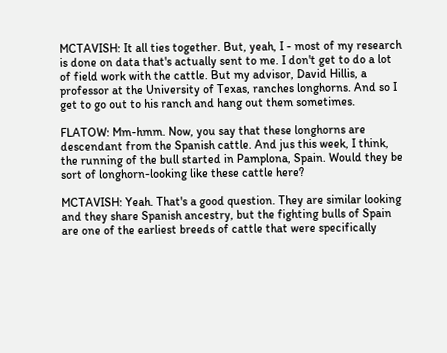MCTAVISH: It all ties together. But, yeah, I - most of my research is done on data that's actually sent to me. I don't get to do a lot of field work with the cattle. But my advisor, David Hillis, a professor at the University of Texas, ranches longhorns. And so I get to go out to his ranch and hang out them sometimes.

FLATOW: Mm-hmm. Now, you say that these longhorns are descendant from the Spanish cattle. And jus this week, I think, the running of the bull started in Pamplona, Spain. Would they be sort of longhorn-looking like these cattle here?

MCTAVISH: Yeah. That's a good question. They are similar looking and they share Spanish ancestry, but the fighting bulls of Spain are one of the earliest breeds of cattle that were specifically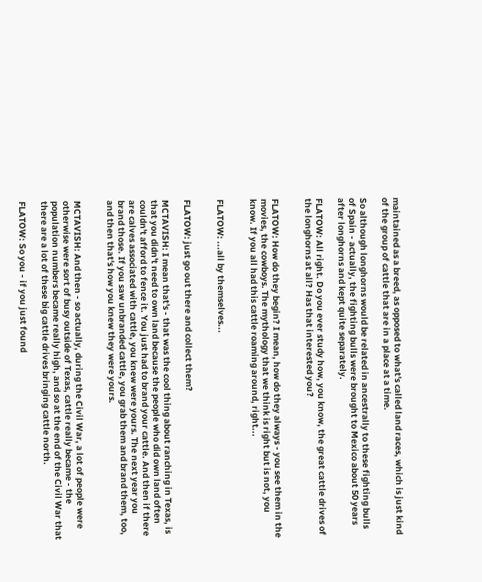maintained as a breed, as opposed to what's called land races, which is just kind of the group of cattle that are in a place at a time.

So although longhorns would be related in ancestrally to these fighting bulls of Spain - actually, the fighting bulls were brought to Mexico about 50 years after longhorns and kept quite separately.

FLATOW: All right. Do you ever study how, you know, the great cattle drives of the longhorns at all? Has that interested you?


FLATOW: How do they begin? I mean, how do they always - you see them in the movies, the cowboys. The mythology that we think is right but is not, you know. If you all had this cattle roaming around, right...


FLATOW: ...all by themselves...


FLATOW: just go out there and collect them?

MCTAVISH: I mean that's - that was the cool thing about ranching in Texas, is that you didn't need to own land because the people who did own land often couldn't afford to fence it. You just had to brand your cattle. And then if there are calves associated with cattle, you knew were yours. The next year you brand those. If you saw unbranded cattle, you grab them and brand them, too, and then that's how you knew they were yours.


MCTAVISH: And then - so actually, during the Civil War, a lot of people were otherwise were sort of busy outside of Texas, cattle really became - the population numbers became really high, and so at the end of the Civil War that there are a lot of these big cattle drives bringing cattle north.

FLATOW: So you - if you just found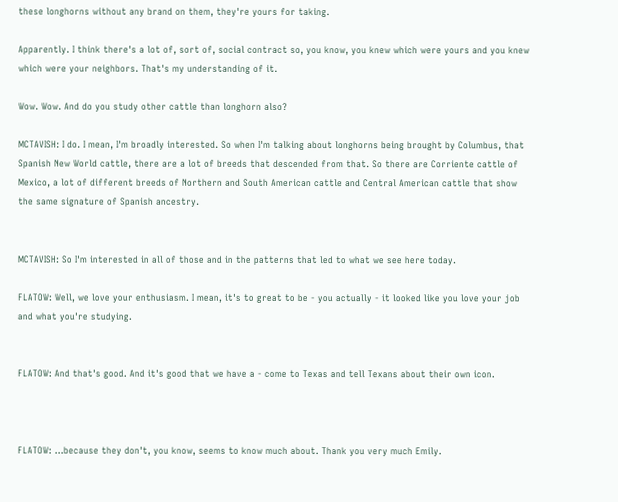these longhorns without any brand on them, they're yours for taking.

Apparently. I think there's a lot of, sort of, social contract so, you know, you knew which were yours and you knew which were your neighbors. That's my understanding of it.

Wow. Wow. And do you study other cattle than longhorn also?

MCTAVISH: I do. I mean, I'm broadly interested. So when I'm talking about longhorns being brought by Columbus, that Spanish New World cattle, there are a lot of breeds that descended from that. So there are Corriente cattle of Mexico, a lot of different breeds of Northern and South American cattle and Central American cattle that show the same signature of Spanish ancestry.


MCTAVISH: So I'm interested in all of those and in the patterns that led to what we see here today.

FLATOW: Well, we love your enthusiasm. I mean, it's to great to be - you actually - it looked like you love your job and what you're studying.


FLATOW: And that's good. And it's good that we have a - come to Texas and tell Texans about their own icon.



FLATOW: ...because they don't, you know, seems to know much about. Thank you very much Emily.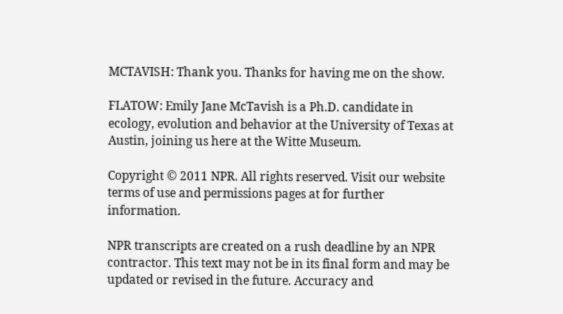MCTAVISH: Thank you. Thanks for having me on the show.

FLATOW: Emily Jane McTavish is a Ph.D. candidate in ecology, evolution and behavior at the University of Texas at Austin, joining us here at the Witte Museum.

Copyright © 2011 NPR. All rights reserved. Visit our website terms of use and permissions pages at for further information.

NPR transcripts are created on a rush deadline by an NPR contractor. This text may not be in its final form and may be updated or revised in the future. Accuracy and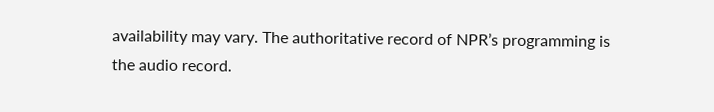availability may vary. The authoritative record of NPR’s programming is the audio record.